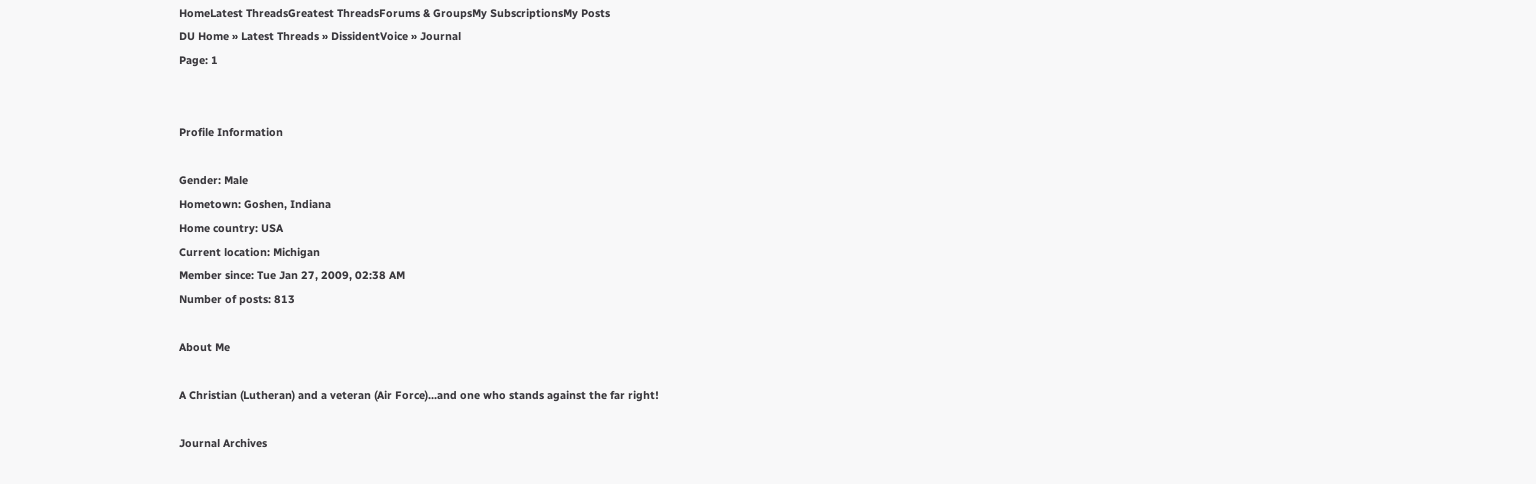HomeLatest ThreadsGreatest ThreadsForums & GroupsMy SubscriptionsMy Posts
DU Home » Latest Threads » DissidentVoice » Journal
Page: 1


Profile Information

Gender: Male
Hometown: Goshen, Indiana
Home country: USA
Current location: Michigan
Member since: Tue Jan 27, 2009, 02:38 AM
Number of posts: 813

About Me

A Christian (Lutheran) and a veteran (Air Force)...and one who stands against the far right!

Journal Archives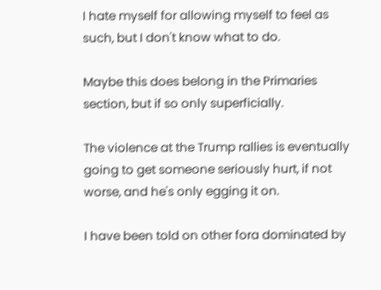I hate myself for allowing myself to feel as such, but I don't know what to do.

Maybe this does belong in the Primaries section, but if so only superficially.

The violence at the Trump rallies is eventually going to get someone seriously hurt, if not worse, and he's only egging it on.

I have been told on other fora dominated by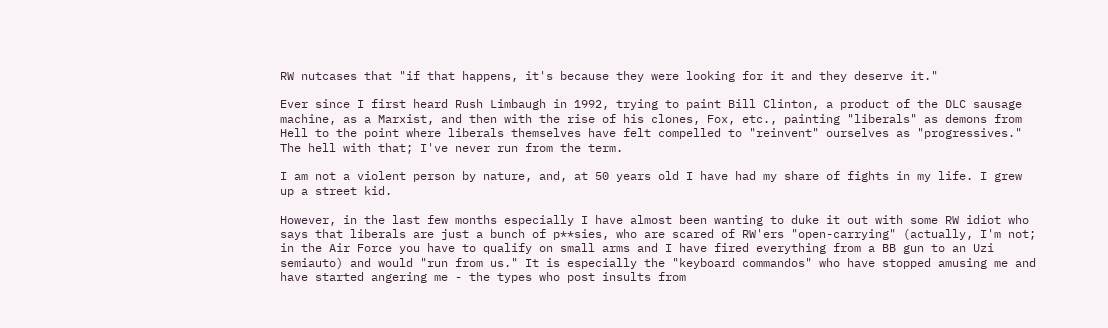RW nutcases that "if that happens, it's because they were looking for it and they deserve it."

Ever since I first heard Rush Limbaugh in 1992, trying to paint Bill Clinton, a product of the DLC sausage machine, as a Marxist, and then with the rise of his clones, Fox, etc., painting "liberals" as demons from Hell to the point where liberals themselves have felt compelled to "reinvent" ourselves as "progressives." The hell with that; I've never run from the term.

I am not a violent person by nature, and, at 50 years old I have had my share of fights in my life. I grew up a street kid.

However, in the last few months especially I have almost been wanting to duke it out with some RW idiot who says that liberals are just a bunch of p**sies, who are scared of RW'ers "open-carrying" (actually, I'm not; in the Air Force you have to qualify on small arms and I have fired everything from a BB gun to an Uzi semiauto) and would "run from us." It is especially the "keyboard commandos" who have stopped amusing me and have started angering me - the types who post insults from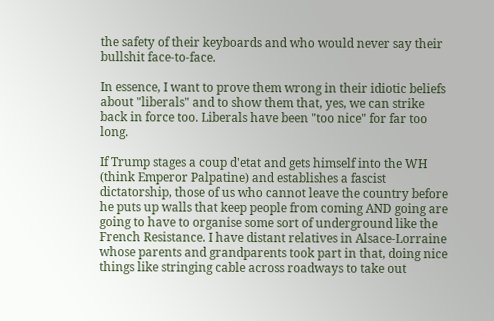the safety of their keyboards and who would never say their bullshit face-to-face.

In essence, I want to prove them wrong in their idiotic beliefs about "liberals" and to show them that, yes, we can strike back in force too. Liberals have been "too nice" for far too long.

If Trump stages a coup d'etat and gets himself into the WH (think Emperor Palpatine) and establishes a fascist dictatorship, those of us who cannot leave the country before he puts up walls that keep people from coming AND going are going to have to organise some sort of underground like the French Resistance. I have distant relatives in Alsace-Lorraine whose parents and grandparents took part in that, doing nice things like stringing cable across roadways to take out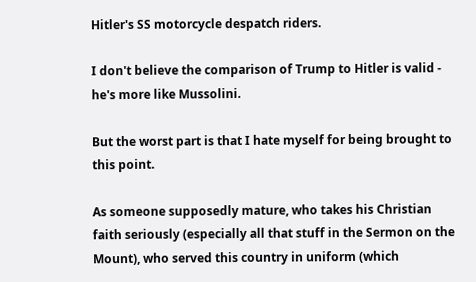Hitler's SS motorcycle despatch riders.

I don't believe the comparison of Trump to Hitler is valid - he's more like Mussolini.

But the worst part is that I hate myself for being brought to this point.

As someone supposedly mature, who takes his Christian faith seriously (especially all that stuff in the Sermon on the Mount), who served this country in uniform (which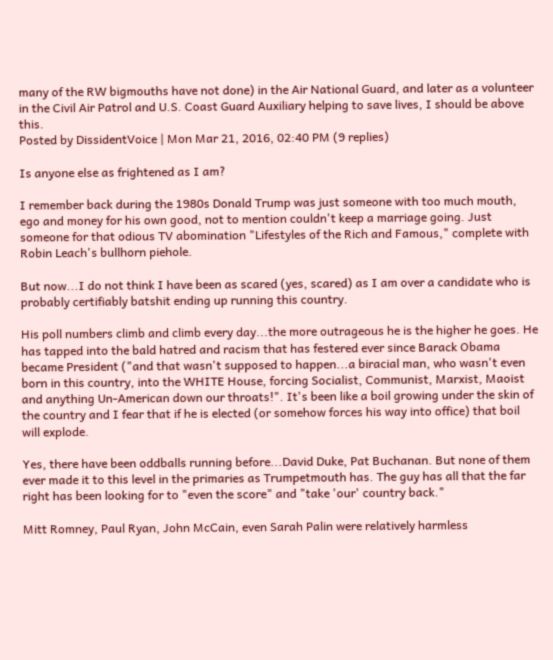many of the RW bigmouths have not done) in the Air National Guard, and later as a volunteer in the Civil Air Patrol and U.S. Coast Guard Auxiliary helping to save lives, I should be above this.
Posted by DissidentVoice | Mon Mar 21, 2016, 02:40 PM (9 replies)

Is anyone else as frightened as I am?

I remember back during the 1980s Donald Trump was just someone with too much mouth, ego and money for his own good, not to mention couldn't keep a marriage going. Just someone for that odious TV abomination "Lifestyles of the Rich and Famous," complete with Robin Leach's bullhorn piehole.

But now...I do not think I have been as scared (yes, scared) as I am over a candidate who is probably certifiably batshit ending up running this country.

His poll numbers climb and climb every day...the more outrageous he is the higher he goes. He has tapped into the bald hatred and racism that has festered ever since Barack Obama became President ("and that wasn't supposed to happen...a biracial man, who wasn't even born in this country, into the WHITE House, forcing Socialist, Communist, Marxist, Maoist and anything Un-American down our throats!". It's been like a boil growing under the skin of the country and I fear that if he is elected (or somehow forces his way into office) that boil will explode.

Yes, there have been oddballs running before...David Duke, Pat Buchanan. But none of them ever made it to this level in the primaries as Trumpetmouth has. The guy has all that the far right has been looking for to "even the score" and "take 'our' country back."

Mitt Romney, Paul Ryan, John McCain, even Sarah Palin were relatively harmless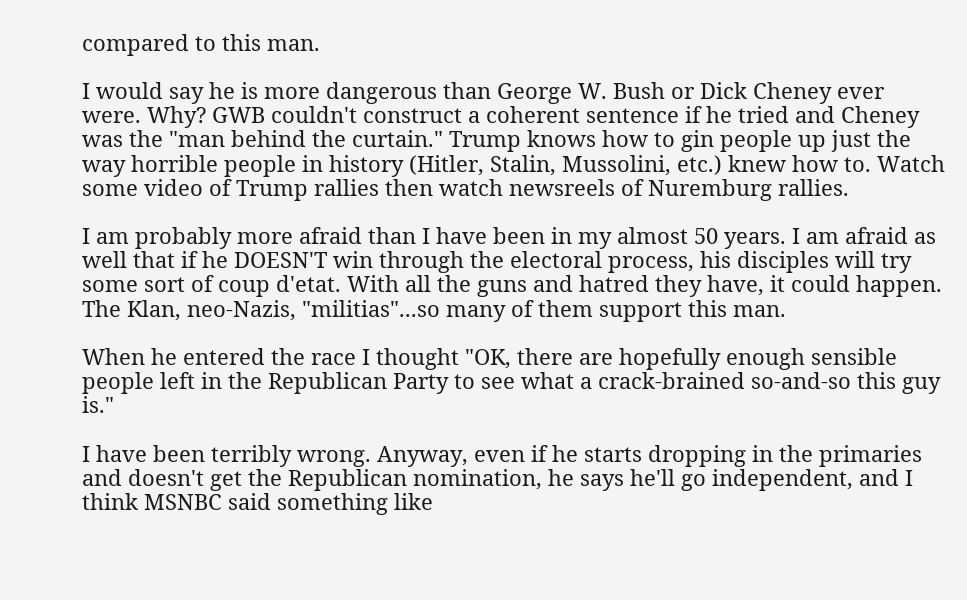compared to this man.

I would say he is more dangerous than George W. Bush or Dick Cheney ever were. Why? GWB couldn't construct a coherent sentence if he tried and Cheney was the "man behind the curtain." Trump knows how to gin people up just the way horrible people in history (Hitler, Stalin, Mussolini, etc.) knew how to. Watch some video of Trump rallies then watch newsreels of Nuremburg rallies.

I am probably more afraid than I have been in my almost 50 years. I am afraid as well that if he DOESN'T win through the electoral process, his disciples will try some sort of coup d'etat. With all the guns and hatred they have, it could happen. The Klan, neo-Nazis, "militias"...so many of them support this man.

When he entered the race I thought "OK, there are hopefully enough sensible people left in the Republican Party to see what a crack-brained so-and-so this guy is."

I have been terribly wrong. Anyway, even if he starts dropping in the primaries and doesn't get the Republican nomination, he says he'll go independent, and I think MSNBC said something like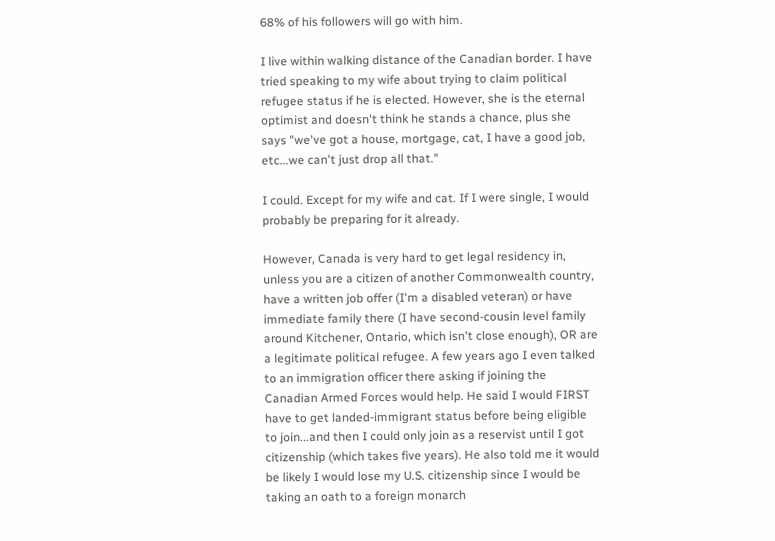68% of his followers will go with him.

I live within walking distance of the Canadian border. I have tried speaking to my wife about trying to claim political refugee status if he is elected. However, she is the eternal optimist and doesn't think he stands a chance, plus she says "we've got a house, mortgage, cat, I have a good job, etc...we can't just drop all that."

I could. Except for my wife and cat. If I were single, I would probably be preparing for it already.

However, Canada is very hard to get legal residency in, unless you are a citizen of another Commonwealth country, have a written job offer (I'm a disabled veteran) or have immediate family there (I have second-cousin level family around Kitchener, Ontario, which isn't close enough), OR are a legitimate political refugee. A few years ago I even talked to an immigration officer there asking if joining the Canadian Armed Forces would help. He said I would FIRST have to get landed-immigrant status before being eligible to join...and then I could only join as a reservist until I got citizenship (which takes five years). He also told me it would be likely I would lose my U.S. citizenship since I would be taking an oath to a foreign monarch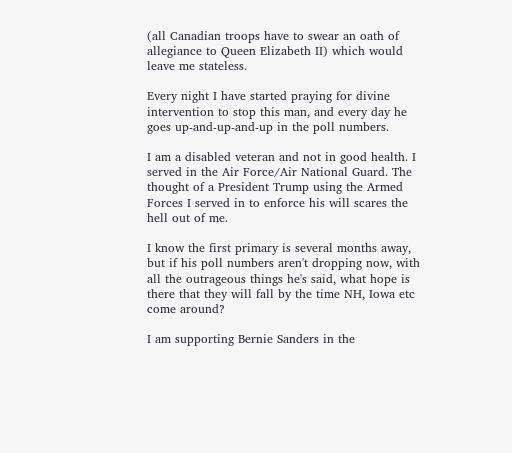(all Canadian troops have to swear an oath of allegiance to Queen Elizabeth II) which would leave me stateless.

Every night I have started praying for divine intervention to stop this man, and every day he goes up-and-up-and-up in the poll numbers.

I am a disabled veteran and not in good health. I served in the Air Force/Air National Guard. The thought of a President Trump using the Armed Forces I served in to enforce his will scares the hell out of me.

I know the first primary is several months away, but if his poll numbers aren't dropping now, with all the outrageous things he's said, what hope is there that they will fall by the time NH, Iowa etc come around?

I am supporting Bernie Sanders in the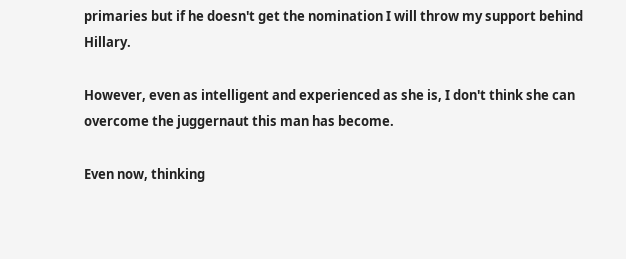primaries but if he doesn't get the nomination I will throw my support behind Hillary.

However, even as intelligent and experienced as she is, I don't think she can overcome the juggernaut this man has become.

Even now, thinking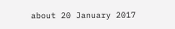about 20 January 2017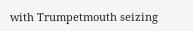with Trumpetmouth seizing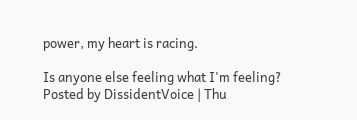power, my heart is racing.

Is anyone else feeling what I'm feeling?
Posted by DissidentVoice | Thu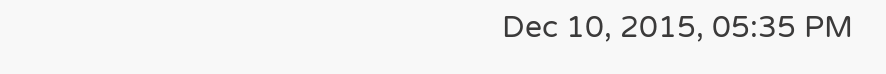Dec 10, 2015, 05:35 PM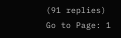(91 replies)
Go to Page: 1